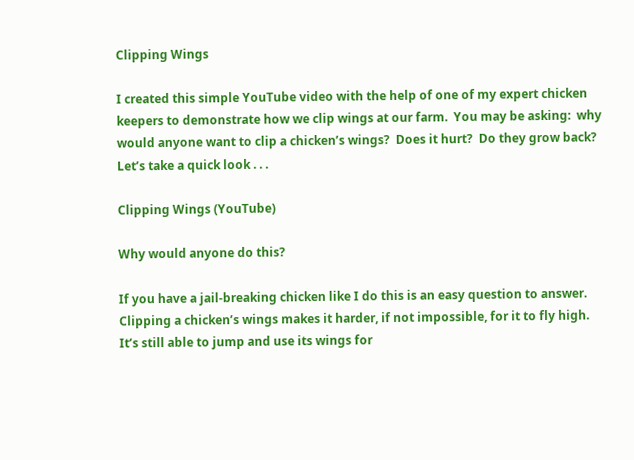Clipping Wings

I created this simple YouTube video with the help of one of my expert chicken keepers to demonstrate how we clip wings at our farm.  You may be asking:  why would anyone want to clip a chicken’s wings?  Does it hurt?  Do they grow back?  Let’s take a quick look . . .

Clipping Wings (YouTube)

Why would anyone do this?

If you have a jail-breaking chicken like I do this is an easy question to answer.  Clipping a chicken’s wings makes it harder, if not impossible, for it to fly high.  It’s still able to jump and use its wings for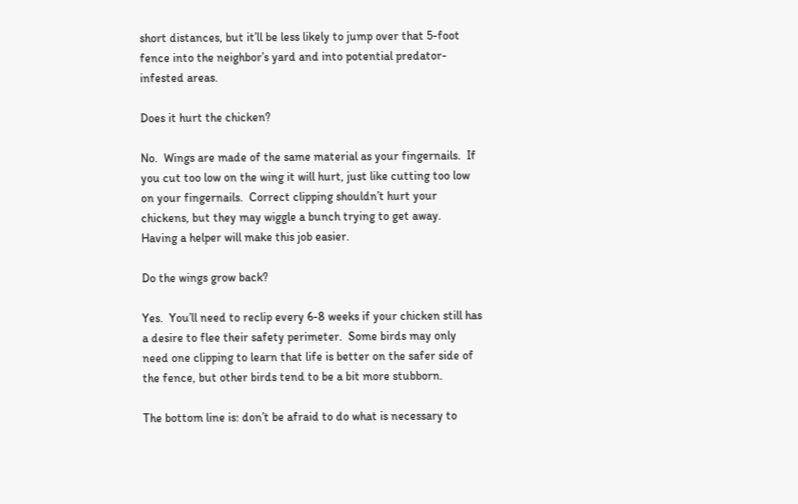short distances, but it’ll be less likely to jump over that 5-foot fence into the neighbor’s yard and into potential predator-infested areas.

Does it hurt the chicken?

No.  Wings are made of the same material as your fingernails.  If you cut too low on the wing it will hurt, just like cutting too low on your fingernails.  Correct clipping shouldn’t hurt your chickens, but they may wiggle a bunch trying to get away.  Having a helper will make this job easier.

Do the wings grow back?

Yes.  You’ll need to reclip every 6-8 weeks if your chicken still has a desire to flee their safety perimeter.  Some birds may only need one clipping to learn that life is better on the safer side of the fence, but other birds tend to be a bit more stubborn.

The bottom line is: don’t be afraid to do what is necessary to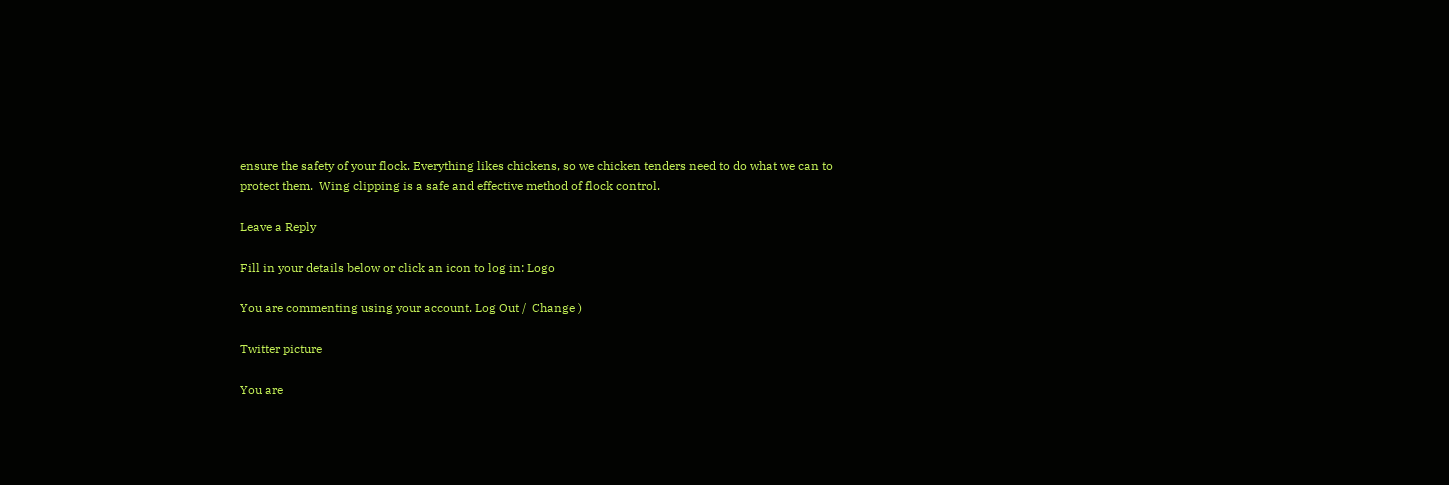ensure the safety of your flock. Everything likes chickens, so we chicken tenders need to do what we can to protect them.  Wing clipping is a safe and effective method of flock control.

Leave a Reply

Fill in your details below or click an icon to log in: Logo

You are commenting using your account. Log Out /  Change )

Twitter picture

You are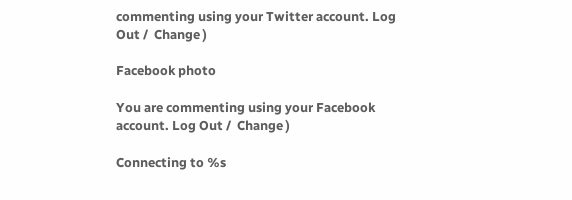commenting using your Twitter account. Log Out /  Change )

Facebook photo

You are commenting using your Facebook account. Log Out /  Change )

Connecting to %s